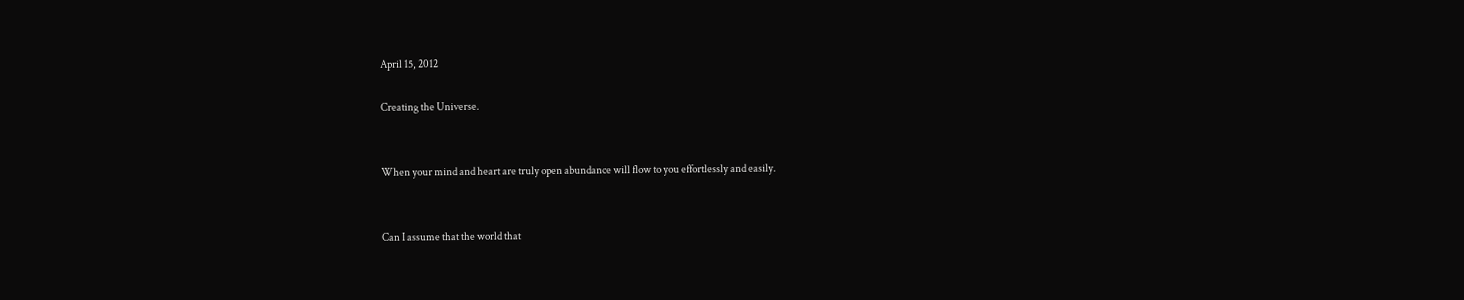April 15, 2012

Creating the Universe.


When your mind and heart are truly open abundance will flow to you effortlessly and easily.


Can I assume that the world that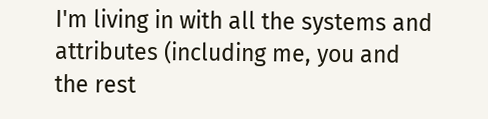I'm living in with all the systems and attributes (including me, you and the rest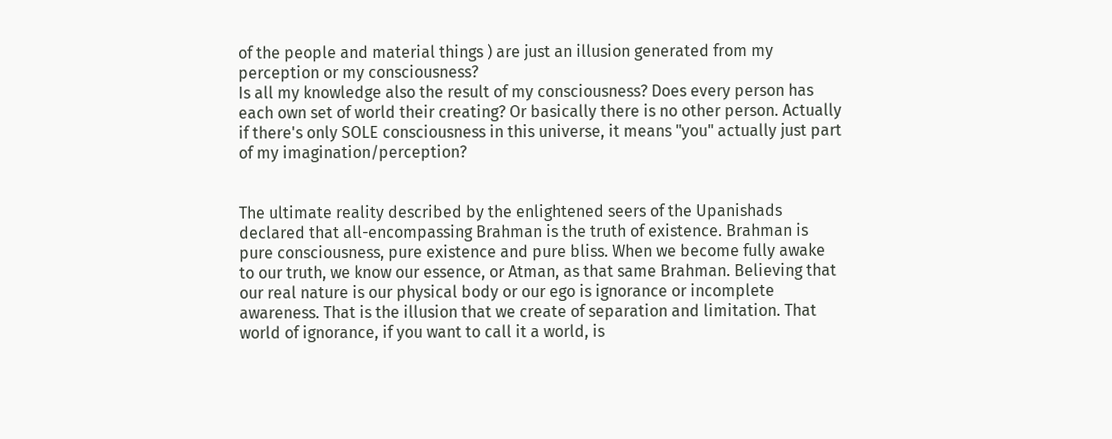of the people and material things ) are just an illusion generated from my perception or my consciousness?
Is all my knowledge also the result of my consciousness? Does every person has each own set of world their creating? Or basically there is no other person. Actually if there's only SOLE consciousness in this universe, it means "you" actually just part of my imagination/perception?


The ultimate reality described by the enlightened seers of the Upanishads declared that all-encompassing Brahman is the truth of existence. Brahman is pure consciousness, pure existence and pure bliss. When we become fully awake to our truth, we know our essence, or Atman, as that same Brahman. Believing that our real nature is our physical body or our ego is ignorance or incomplete awareness. That is the illusion that we create of separation and limitation. That world of ignorance, if you want to call it a world, is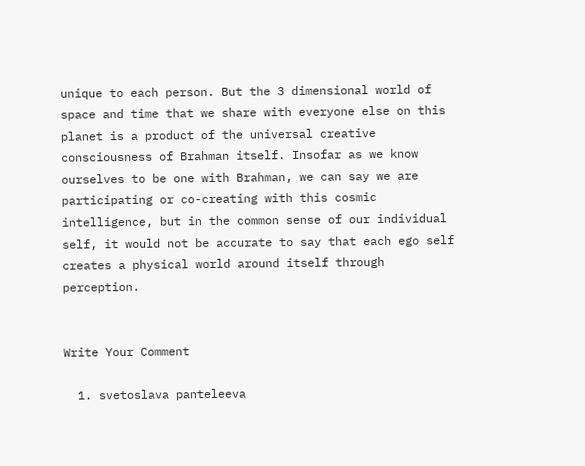unique to each person. But the 3 dimensional world of space and time that we share with everyone else on this planet is a product of the universal creative consciousness of Brahman itself. Insofar as we know ourselves to be one with Brahman, we can say we are participating or co-creating with this cosmic intelligence, but in the common sense of our individual self, it would not be accurate to say that each ego self creates a physical world around itself through perception.


Write Your Comment

  1. svetoslava panteleeva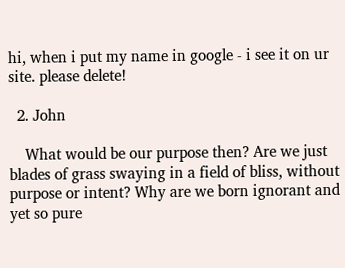hi, when i put my name in google - i see it on ur site. please delete!

  2. John

    What would be our purpose then? Are we just blades of grass swaying in a field of bliss, without purpose or intent? Why are we born ignorant and yet so pure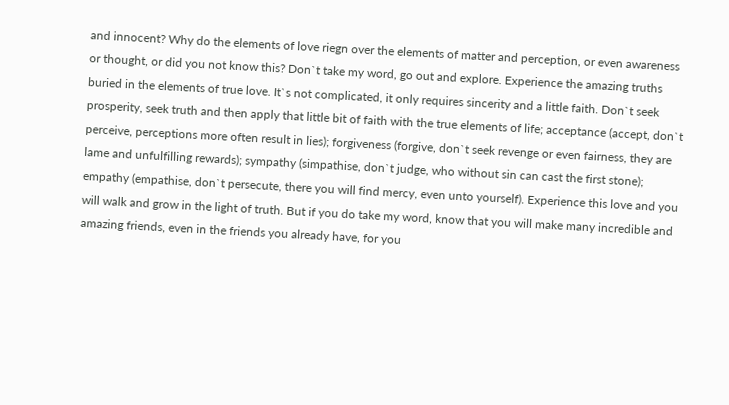and innocent? Why do the elements of love riegn over the elements of matter and perception, or even awareness or thought, or did you not know this? Don`t take my word, go out and explore. Experience the amazing truths buried in the elements of true love. It`s not complicated, it only requires sincerity and a little faith. Don`t seek prosperity, seek truth and then apply that little bit of faith with the true elements of life; acceptance (accept, don`t perceive, perceptions more often result in lies); forgiveness (forgive, don`t seek revenge or even fairness, they are lame and unfulfilling rewards); sympathy (simpathise, don`t judge, who without sin can cast the first stone); empathy (empathise, don`t persecute, there you will find mercy, even unto yourself). Experience this love and you will walk and grow in the light of truth. But if you do take my word, know that you will make many incredible and amazing friends, even in the friends you already have, for you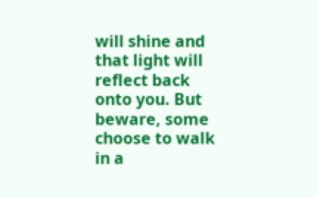will shine and that light will reflect back onto you. But beware, some choose to walk in a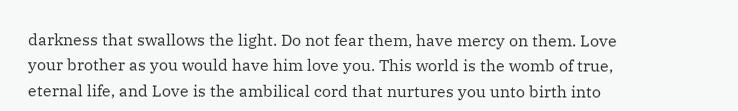darkness that swallows the light. Do not fear them, have mercy on them. Love your brother as you would have him love you. This world is the womb of true, eternal life, and Love is the ambilical cord that nurtures you unto birth into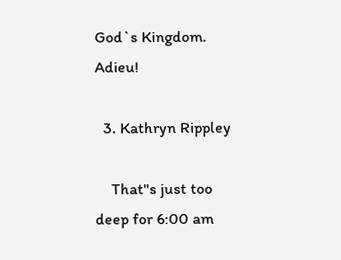God`s Kingdom. Adieu!

  3. Kathryn Rippley

    That"s just too deep for 6:00 am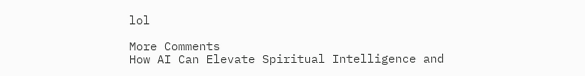lol

More Comments
How AI Can Elevate Spiritual Intelligence and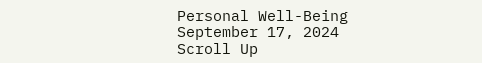Personal Well-Being
September 17, 2024
Scroll Up